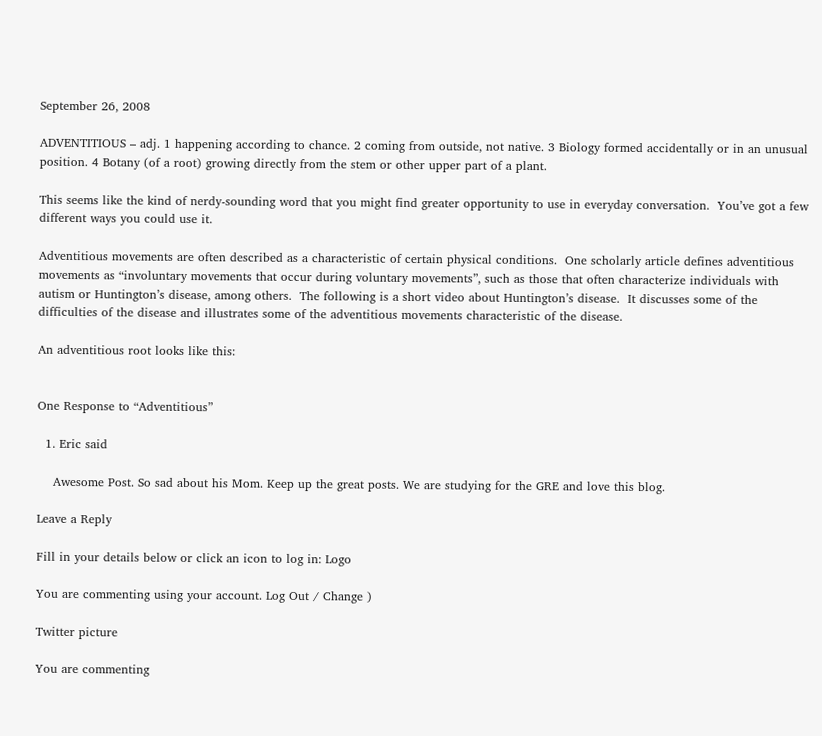September 26, 2008

ADVENTITIOUS – adj. 1 happening according to chance. 2 coming from outside, not native. 3 Biology formed accidentally or in an unusual position. 4 Botany (of a root) growing directly from the stem or other upper part of a plant.

This seems like the kind of nerdy-sounding word that you might find greater opportunity to use in everyday conversation.  You’ve got a few different ways you could use it.

Adventitious movements are often described as a characteristic of certain physical conditions.  One scholarly article defines adventitious movements as “involuntary movements that occur during voluntary movements”, such as those that often characterize individuals with autism or Huntington’s disease, among others.  The following is a short video about Huntington’s disease.  It discusses some of the difficulties of the disease and illustrates some of the adventitious movements characteristic of the disease.

An adventitious root looks like this:


One Response to “Adventitious”

  1. Eric said

    Awesome Post. So sad about his Mom. Keep up the great posts. We are studying for the GRE and love this blog.

Leave a Reply

Fill in your details below or click an icon to log in: Logo

You are commenting using your account. Log Out / Change )

Twitter picture

You are commenting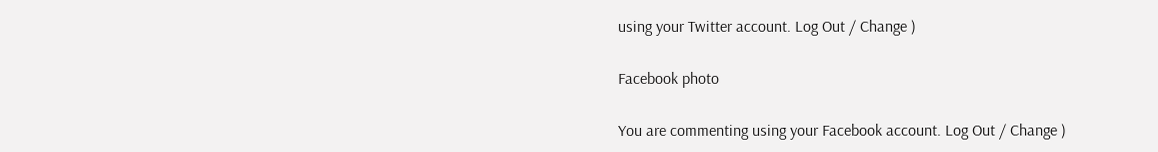using your Twitter account. Log Out / Change )

Facebook photo

You are commenting using your Facebook account. Log Out / Change )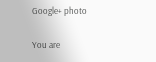Google+ photo

You are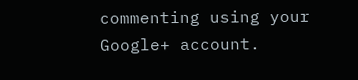commenting using your Google+ account.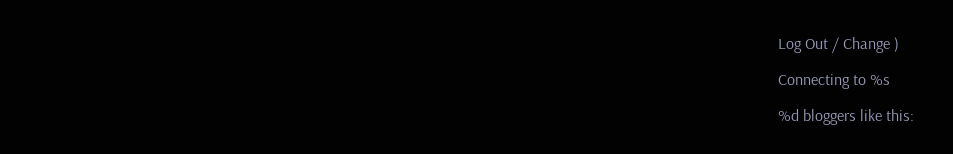Log Out / Change )

Connecting to %s

%d bloggers like this: